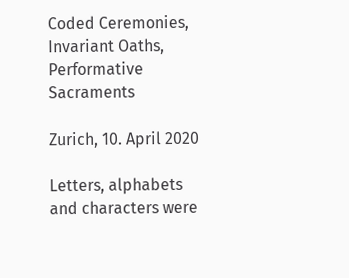Coded Ceremonies, Invariant Oaths, Performative Sacraments

Zurich, 10. April 2020

Letters, alphabets and characters were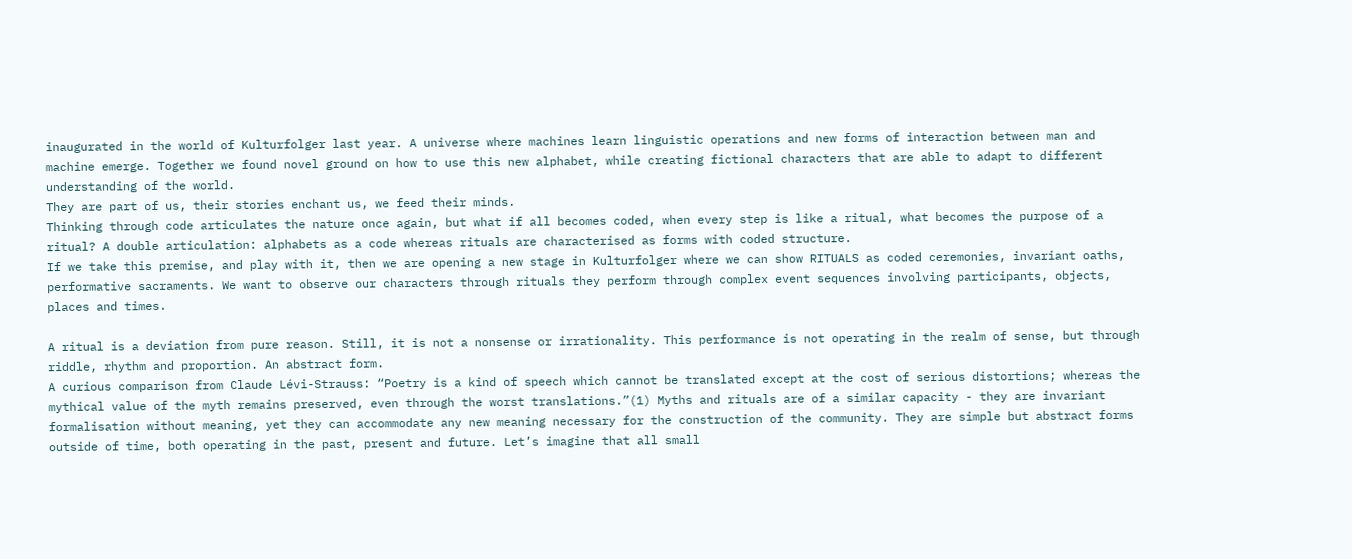inaugurated in the world of Kulturfolger last year. A universe where machines learn linguistic operations and new forms of interaction between man and machine emerge. Together we found novel ground on how to use this new alphabet, while creating fictional characters that are able to adapt to different understanding of the world.
They are part of us, their stories enchant us, we feed their minds.
Thinking through code articulates the nature once again, but what if all becomes coded, when every step is like a ritual, what becomes the purpose of a ritual? A double articulation: alphabets as a code whereas rituals are characterised as forms with coded structure.
If we take this premise, and play with it, then we are opening a new stage in Kulturfolger where we can show RITUALS as coded ceremonies, invariant oaths, performative sacraments. We want to observe our characters through rituals they perform through complex event sequences involving participants, objects, places and times.

A ritual is a deviation from pure reason. Still, it is not a nonsense or irrationality. This performance is not operating in the realm of sense, but through riddle, rhythm and proportion. An abstract form.
A curious comparison from Claude Lévi-Strauss: “Poetry is a kind of speech which cannot be translated except at the cost of serious distortions; whereas the mythical value of the myth remains preserved, even through the worst translations.”(1) Myths and rituals are of a similar capacity - they are invariant formalisation without meaning, yet they can accommodate any new meaning necessary for the construction of the community. They are simple but abstract forms outside of time, both operating in the past, present and future. Let’s imagine that all small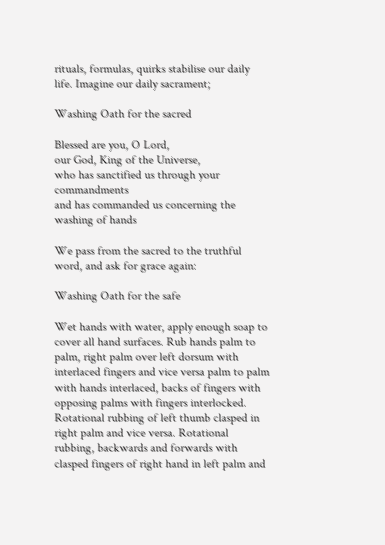rituals, formulas, quirks stabilise our daily life. Imagine our daily sacrament;

Washing Oath for the sacred

Blessed are you, O Lord,
our God, King of the Universe,
who has sanctified us through your commandments
and has commanded us concerning the washing of hands

We pass from the sacred to the truthful word, and ask for grace again:

Washing Oath for the safe

Wet hands with water, apply enough soap to cover all hand surfaces. Rub hands palm to palm, right palm over left dorsum with interlaced fingers and vice versa palm to palm with hands interlaced, backs of fingers with opposing palms with fingers interlocked. Rotational rubbing of left thumb clasped in right palm and vice versa. Rotational rubbing, backwards and forwards with clasped fingers of right hand in left palm and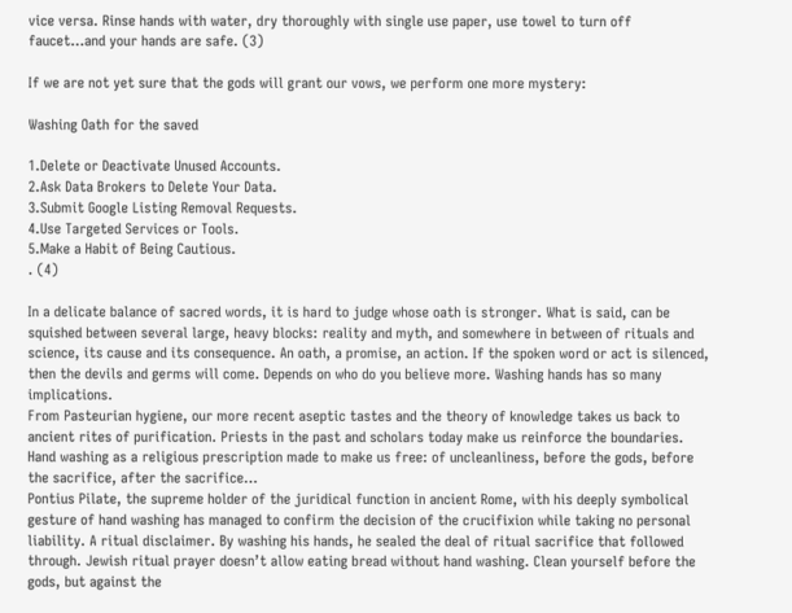vice versa. Rinse hands with water, dry thoroughly with single use paper, use towel to turn off faucet…and your hands are safe. (3)

If we are not yet sure that the gods will grant our vows, we perform one more mystery:

Washing Oath for the saved

1.Delete or Deactivate Unused Accounts.
2.Ask Data Brokers to Delete Your Data.
3.Submit Google Listing Removal Requests.
4.Use Targeted Services or Tools.
5.Make a Habit of Being Cautious.
. (4)

In a delicate balance of sacred words, it is hard to judge whose oath is stronger. What is said, can be squished between several large, heavy blocks: reality and myth, and somewhere in between of rituals and science, its cause and its consequence. An oath, a promise, an action. If the spoken word or act is silenced, then the devils and germs will come. Depends on who do you believe more. Washing hands has so many implications.
From Pasteurian hygiene, our more recent aseptic tastes and the theory of knowledge takes us back to ancient rites of purification. Priests in the past and scholars today make us reinforce the boundaries. Hand washing as a religious prescription made to make us free: of uncleanliness, before the gods, before the sacrifice, after the sacrifice…
Pontius Pilate, the supreme holder of the juridical function in ancient Rome, with his deeply symbolical gesture of hand washing has managed to confirm the decision of the crucifixion while taking no personal liability. A ritual disclaimer. By washing his hands, he sealed the deal of ritual sacrifice that followed through. Jewish ritual prayer doesn’t allow eating bread without hand washing. Clean yourself before the gods, but against the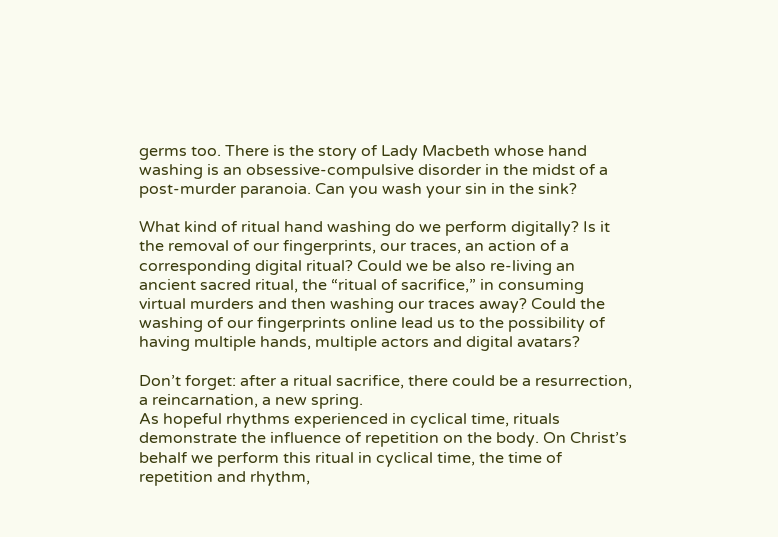germs too. There is the story of Lady Macbeth whose hand washing is an obsessive-compulsive disorder in the midst of a post-murder paranoia. Can you wash your sin in the sink?

What kind of ritual hand washing do we perform digitally? Is it the removal of our fingerprints, our traces, an action of a corresponding digital ritual? Could we be also re-living an ancient sacred ritual, the “ritual of sacrifice,” in consuming virtual murders and then washing our traces away? Could the washing of our fingerprints online lead us to the possibility of having multiple hands, multiple actors and digital avatars?

Don’t forget: after a ritual sacrifice, there could be a resurrection, a reincarnation, a new spring.
As hopeful rhythms experienced in cyclical time, rituals demonstrate the influence of repetition on the body. On Christ’s behalf we perform this ritual in cyclical time, the time of repetition and rhythm,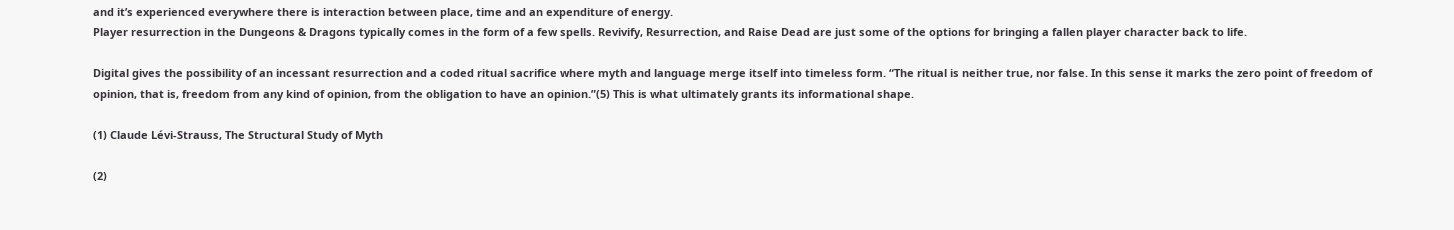and it’s experienced everywhere there is interaction between place, time and an expenditure of energy.
Player resurrection in the Dungeons & Dragons typically comes in the form of a few spells. Revivify, Resurrection, and Raise Dead are just some of the options for bringing a fallen player character back to life.

Digital gives the possibility of an incessant resurrection and a coded ritual sacrifice where myth and language merge itself into timeless form. “The ritual is neither true, nor false. In this sense it marks the zero point of freedom of opinion, that is, freedom from any kind of opinion, from the obligation to have an opinion.”(5) This is what ultimately grants its informational shape.

(1) Claude Lévi-Strauss, The Structural Study of Myth

(2)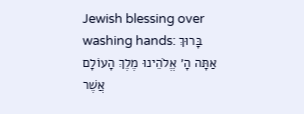Jewish blessing over washing hands: בָּרוּךְ אַתָּה הָ׳ אֱלֹהֵינוּ מֶלֶךְ הָעוֹלָם אֲשֶׁר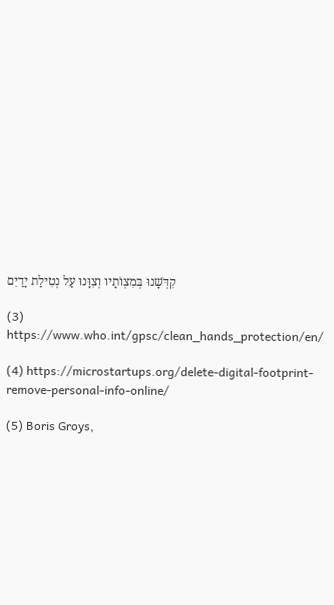קִדְּשָׁנוּ בְּמִצְוֹתָיו וְצִוָּנוּ עַל נְטִילַת יָדַיִם

(3) https://www.who.int/gpsc/clean_hands_protection/en/

(4) https://microstartups.org/delete-digital-footprint-remove-personal-info-online/

(5) Boris Groys,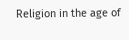Religion in the age of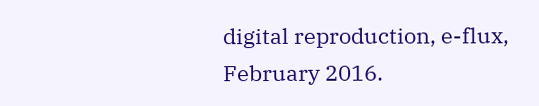digital reproduction, e-flux, February 2016.